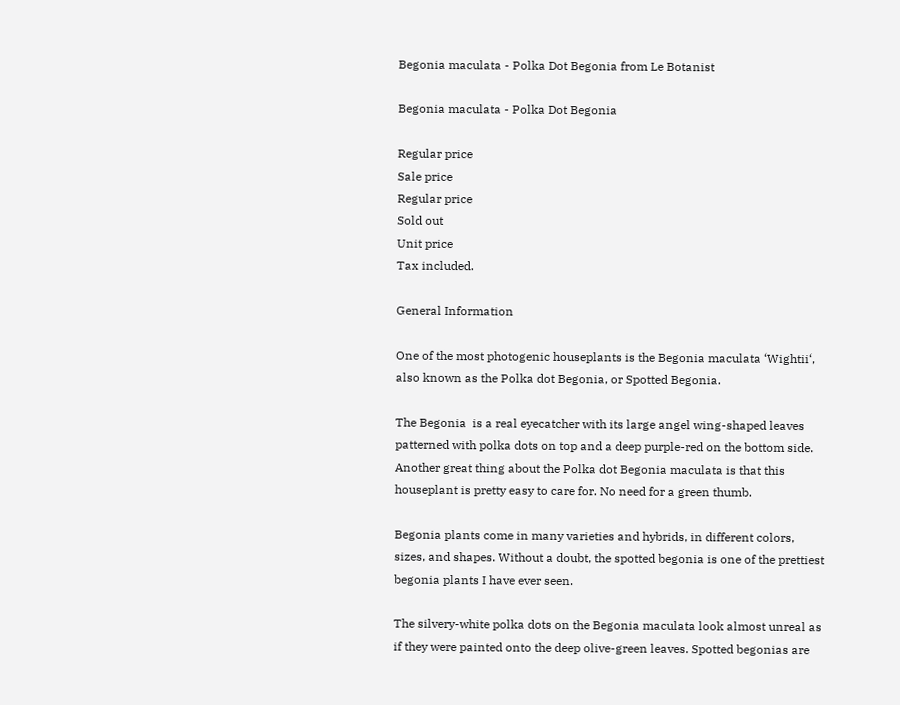Begonia maculata - Polka Dot Begonia from Le Botanist

Begonia maculata - Polka Dot Begonia

Regular price
Sale price
Regular price
Sold out
Unit price
Tax included.

General Information

One of the most photogenic houseplants is the Begonia maculata ‘Wightii‘, also known as the Polka dot Begonia, or Spotted Begonia.

The Begonia  is a real eyecatcher with its large angel wing-shaped leaves patterned with polka dots on top and a deep purple-red on the bottom side. Another great thing about the Polka dot Begonia maculata is that this houseplant is pretty easy to care for. No need for a green thumb.

Begonia plants come in many varieties and hybrids, in different colors, sizes, and shapes. Without a doubt, the spotted begonia is one of the prettiest begonia plants I have ever seen.

The silvery-white polka dots on the Begonia maculata look almost unreal as if they were painted onto the deep olive-green leaves. Spotted begonias are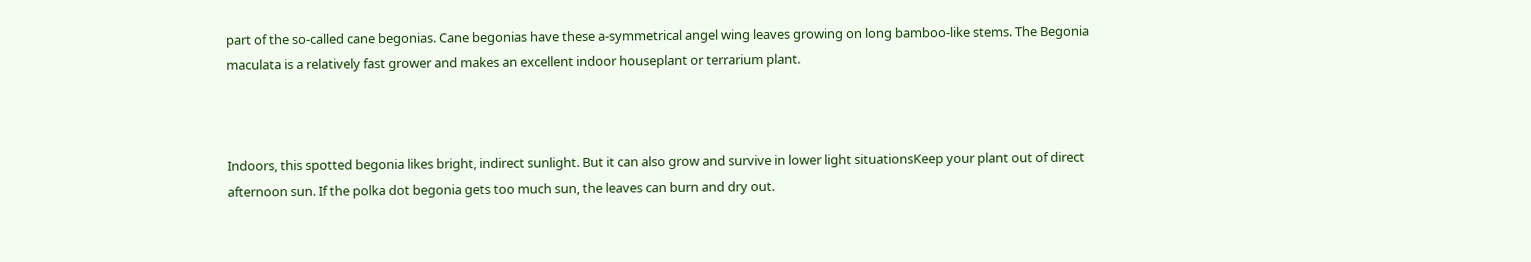part of the so-called cane begonias. Cane begonias have these a-symmetrical angel wing leaves growing on long bamboo-like stems. The Begonia maculata is a relatively fast grower and makes an excellent indoor houseplant or terrarium plant.



Indoors, this spotted begonia likes bright, indirect sunlight. But it can also grow and survive in lower light situationsKeep your plant out of direct afternoon sun. If the polka dot begonia gets too much sun, the leaves can burn and dry out.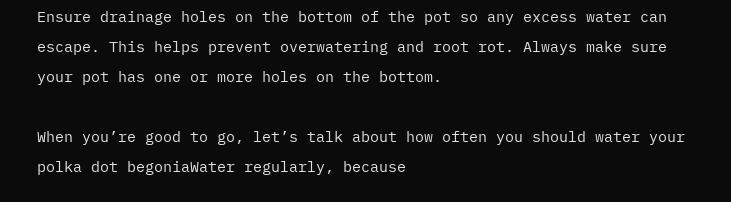Ensure drainage holes on the bottom of the pot so any excess water can escape. This helps prevent overwatering and root rot. Always make sure your pot has one or more holes on the bottom.

When you’re good to go, let’s talk about how often you should water your polka dot begoniaWater regularly, because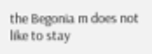the Begonia m does not like to stay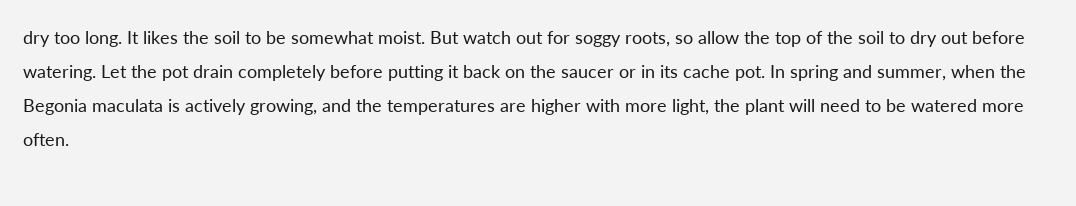dry too long. It likes the soil to be somewhat moist. But watch out for soggy roots, so allow the top of the soil to dry out before watering. Let the pot drain completely before putting it back on the saucer or in its cache pot. In spring and summer, when the Begonia maculata is actively growing, and the temperatures are higher with more light, the plant will need to be watered more often.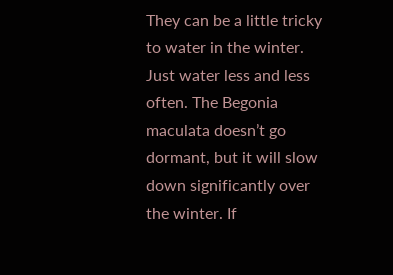They can be a little tricky to water in the winter. Just water less and less often. The Begonia maculata doesn’t go dormant, but it will slow down significantly over the winter. If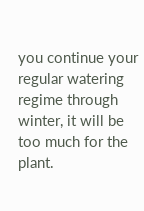you continue your regular watering regime through winter, it will be too much for the plant.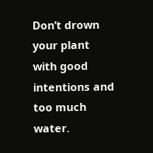Don’t drown your plant with good intentions and too much water.